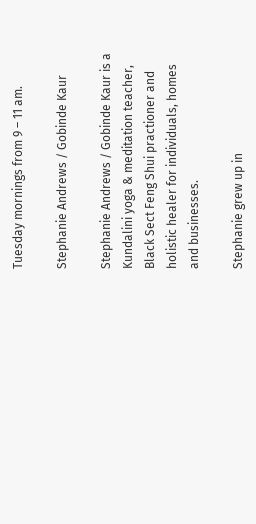Tuesday mornings from 9 – 11 am.

Stephanie Andrews / Gobinde Kaur

Stephanie Andrews / Gobinde Kaur is a Kundalini yoga & meditation teacher, Black Sect Feng Shui practioner and holistic healer for individuals, homes and businesses.

Stephanie grew up in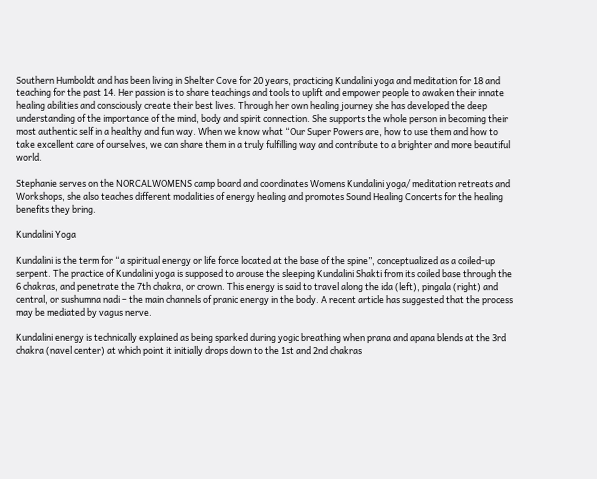Southern Humboldt and has been living in Shelter Cove for 20 years, practicing Kundalini yoga and meditation for 18 and teaching for the past 14. Her passion is to share teachings and tools to uplift and empower people to awaken their innate healing abilities and consciously create their best lives. Through her own healing journey she has developed the deep understanding of the importance of the mind, body and spirit connection. She supports the whole person in becoming their most authentic self in a healthy and fun way. When we know what “Our Super Powers are, how to use them and how to take excellent care of ourselves, we can share them in a truly fulfilling way and contribute to a brighter and more beautiful world.

Stephanie serves on the NORCALWOMENS camp board and coordinates Womens Kundalini yoga/ meditation retreats and Workshops, she also teaches different modalities of energy healing and promotes Sound Healing Concerts for the healing benefits they bring.

Kundalini Yoga

Kundalini is the term for “a spiritual energy or life force located at the base of the spine”, conceptualized as a coiled-up serpent. The practice of Kundalini yoga is supposed to arouse the sleeping Kundalini Shakti from its coiled base through the 6 chakras, and penetrate the 7th chakra, or crown. This energy is said to travel along the ida (left), pingala (right) and central, or sushumna nadi – the main channels of pranic energy in the body. A recent article has suggested that the process may be mediated by vagus nerve.

Kundalini energy is technically explained as being sparked during yogic breathing when prana and apana blends at the 3rd chakra (navel center) at which point it initially drops down to the 1st and 2nd chakras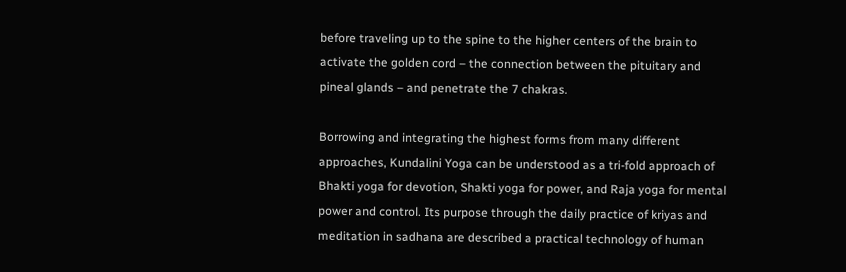before traveling up to the spine to the higher centers of the brain to activate the golden cord – the connection between the pituitary and pineal glands – and penetrate the 7 chakras.

Borrowing and integrating the highest forms from many different approaches, Kundalini Yoga can be understood as a tri-fold approach of Bhakti yoga for devotion, Shakti yoga for power, and Raja yoga for mental power and control. Its purpose through the daily practice of kriyas and meditation in sadhana are described a practical technology of human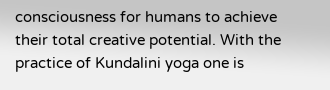consciousness for humans to achieve their total creative potential. With the practice of Kundalini yoga one is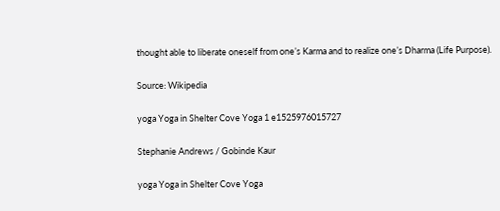thought able to liberate oneself from one’s Karma and to realize one’s Dharma (Life Purpose).

Source: Wikipedia

yoga Yoga in Shelter Cove Yoga 1 e1525976015727

Stephanie Andrews / Gobinde Kaur

yoga Yoga in Shelter Cove Yoga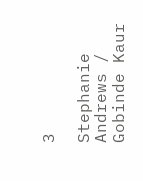3

Stephanie Andrews / Gobinde Kaur